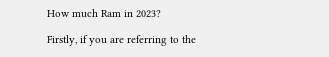How much Ram in 2023?

Firstly, if you are referring to the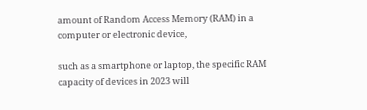amount of Random Access Memory (RAM) in a computer or electronic device,

such as a smartphone or laptop, the specific RAM capacity of devices in 2023 will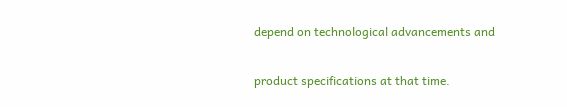depend on technological advancements and

product specifications at that time.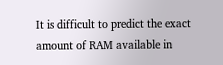It is difficult to predict the exact amount of RAM available in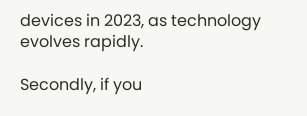devices in 2023, as technology evolves rapidly.

Secondly, if you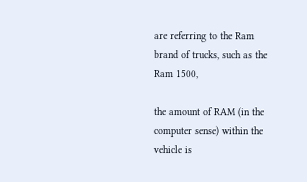are referring to the Ram brand of trucks, such as the Ram 1500,

the amount of RAM (in the computer sense) within the vehicle is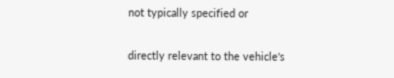not typically specified or

directly relevant to the vehicle's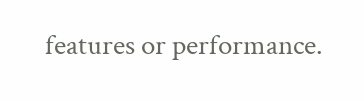features or performance.